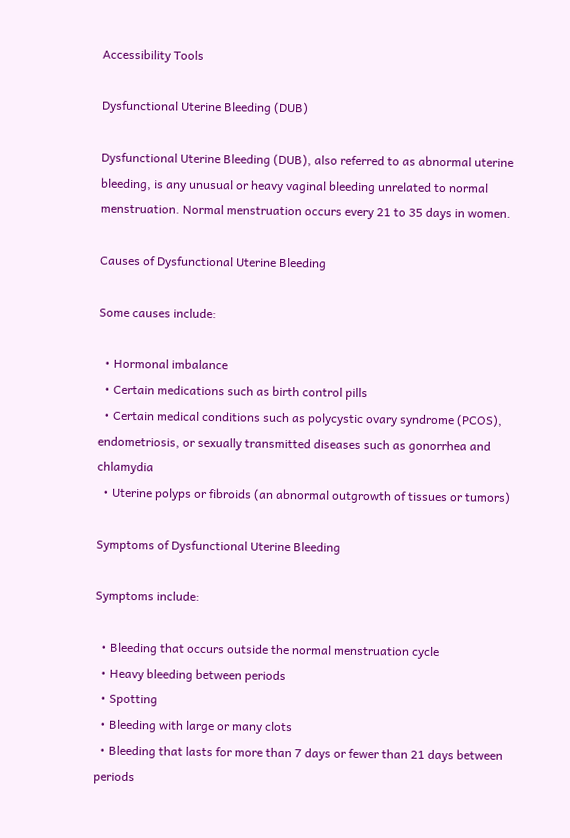Accessibility Tools

Dysfunctional Uterine Bleeding (DUB)

Dysfunctional Uterine Bleeding (DUB), also referred to as abnormal uterine bleeding, is any unusual or heavy vaginal bleeding unrelated to normal menstruation. Normal menstruation occurs every 21 to 35 days in women.

Causes of Dysfunctional Uterine Bleeding

Some causes include:

  • Hormonal imbalance
  • Certain medications such as birth control pills
  • Certain medical conditions such as polycystic ovary syndrome (PCOS), endometriosis, or sexually transmitted diseases such as gonorrhea and chlamydia
  • Uterine polyps or fibroids (an abnormal outgrowth of tissues or tumors)

Symptoms of Dysfunctional Uterine Bleeding

Symptoms include:

  • Bleeding that occurs outside the normal menstruation cycle
  • Heavy bleeding between periods
  • Spotting
  • Bleeding with large or many clots
  • Bleeding that lasts for more than 7 days or fewer than 21 days between periods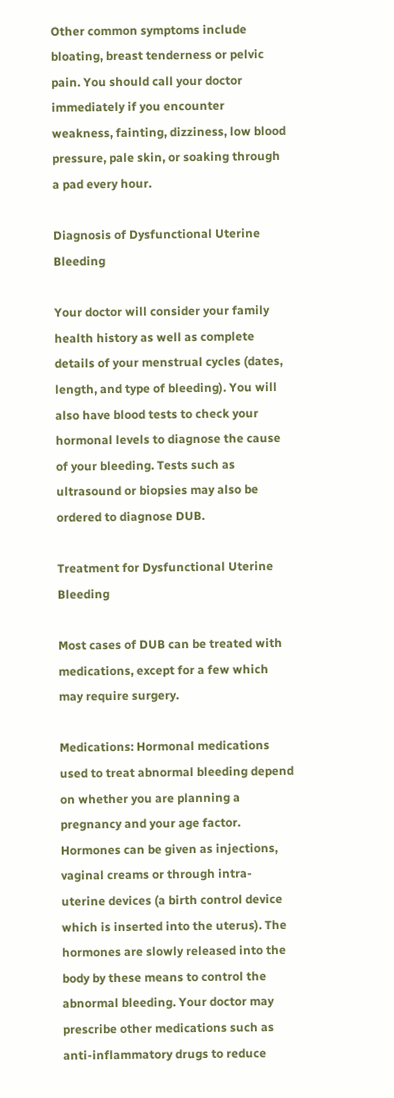Other common symptoms include bloating, breast tenderness or pelvic pain. You should call your doctor immediately if you encounter weakness, fainting, dizziness, low blood pressure, pale skin, or soaking through a pad every hour.

Diagnosis of Dysfunctional Uterine Bleeding

Your doctor will consider your family health history as well as complete details of your menstrual cycles (dates, length, and type of bleeding). You will also have blood tests to check your hormonal levels to diagnose the cause of your bleeding. Tests such as ultrasound or biopsies may also be ordered to diagnose DUB.

Treatment for Dysfunctional Uterine Bleeding

Most cases of DUB can be treated with medications, except for a few which may require surgery.

Medications: Hormonal medications used to treat abnormal bleeding depend on whether you are planning a pregnancy and your age factor. Hormones can be given as injections, vaginal creams or through intra-uterine devices (a birth control device which is inserted into the uterus). The hormones are slowly released into the body by these means to control the abnormal bleeding. Your doctor may prescribe other medications such as anti-inflammatory drugs to reduce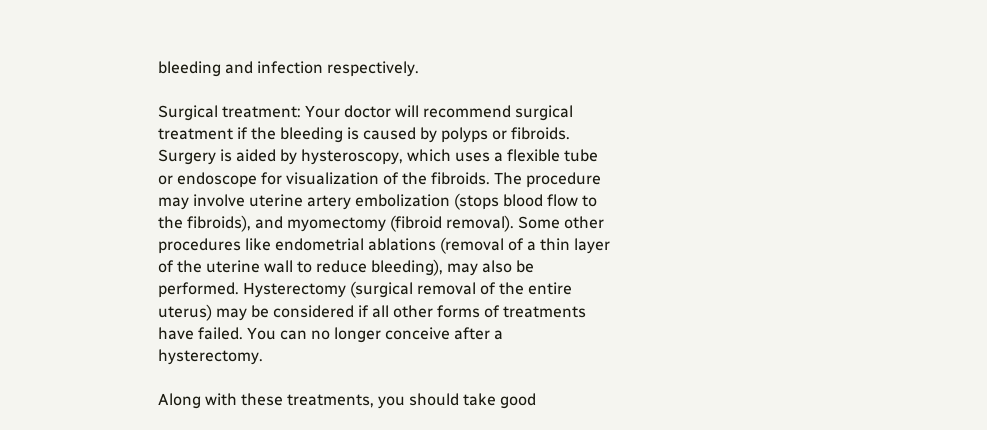bleeding and infection respectively.

Surgical treatment: Your doctor will recommend surgical treatment if the bleeding is caused by polyps or fibroids. Surgery is aided by hysteroscopy, which uses a flexible tube or endoscope for visualization of the fibroids. The procedure may involve uterine artery embolization (stops blood flow to the fibroids), and myomectomy (fibroid removal). Some other procedures like endometrial ablations (removal of a thin layer of the uterine wall to reduce bleeding), may also be performed. Hysterectomy (surgical removal of the entire uterus) may be considered if all other forms of treatments have failed. You can no longer conceive after a hysterectomy.

Along with these treatments, you should take good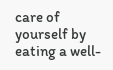care of yourself by eating a well-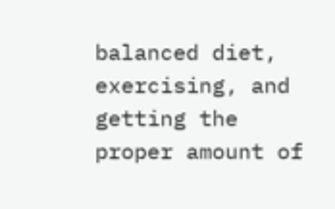balanced diet, exercising, and getting the proper amount of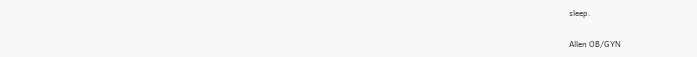sleep.

Allen OB/GYN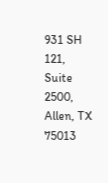931 SH 121, Suite 2500, Allen, TX 75013